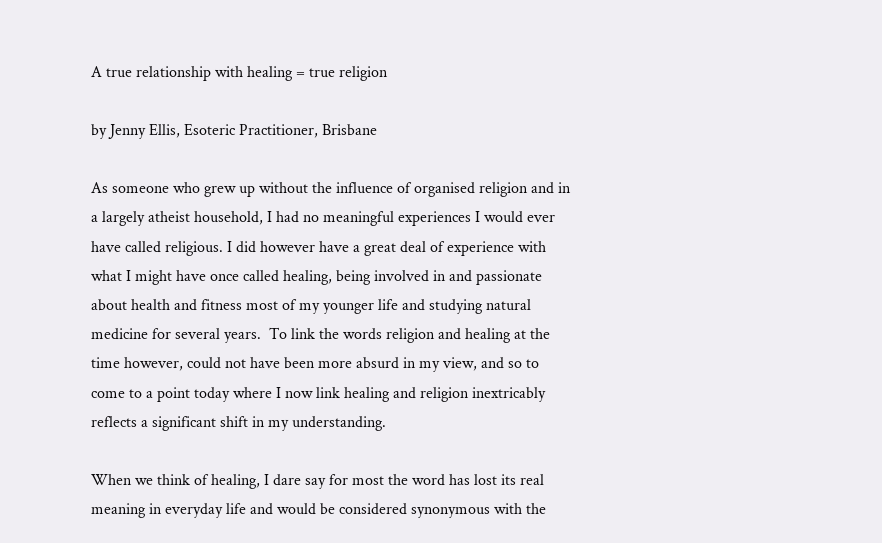A true relationship with healing = true religion

by Jenny Ellis, Esoteric Practitioner, Brisbane

As someone who grew up without the influence of organised religion and in a largely atheist household, I had no meaningful experiences I would ever have called religious. I did however have a great deal of experience with what I might have once called healing, being involved in and passionate about health and fitness most of my younger life and studying natural medicine for several years.  To link the words religion and healing at the time however, could not have been more absurd in my view, and so to come to a point today where I now link healing and religion inextricably reflects a significant shift in my understanding.

When we think of healing, I dare say for most the word has lost its real meaning in everyday life and would be considered synonymous with the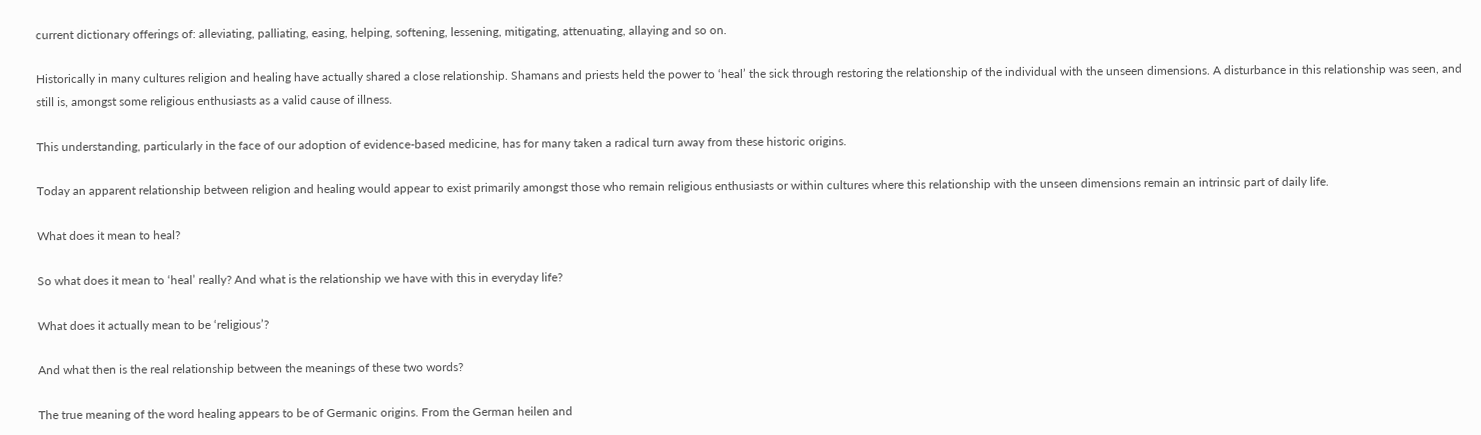current dictionary offerings of: alleviating, palliating, easing, helping, softening, lessening, mitigating, attenuating, allaying and so on.

Historically in many cultures religion and healing have actually shared a close relationship. Shamans and priests held the power to ‘heal’ the sick through restoring the relationship of the individual with the unseen dimensions. A disturbance in this relationship was seen, and still is, amongst some religious enthusiasts as a valid cause of illness.

This understanding, particularly in the face of our adoption of evidence-based medicine, has for many taken a radical turn away from these historic origins.

Today an apparent relationship between religion and healing would appear to exist primarily amongst those who remain religious enthusiasts or within cultures where this relationship with the unseen dimensions remain an intrinsic part of daily life.

What does it mean to heal?

So what does it mean to ‘heal’ really? And what is the relationship we have with this in everyday life?

What does it actually mean to be ‘religious’?

And what then is the real relationship between the meanings of these two words?

The true meaning of the word healing appears to be of Germanic origins. From the German heilen and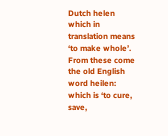Dutch helen which in translation means ‘to make whole’. From these come the old English word heilen: which is ‘to cure, save,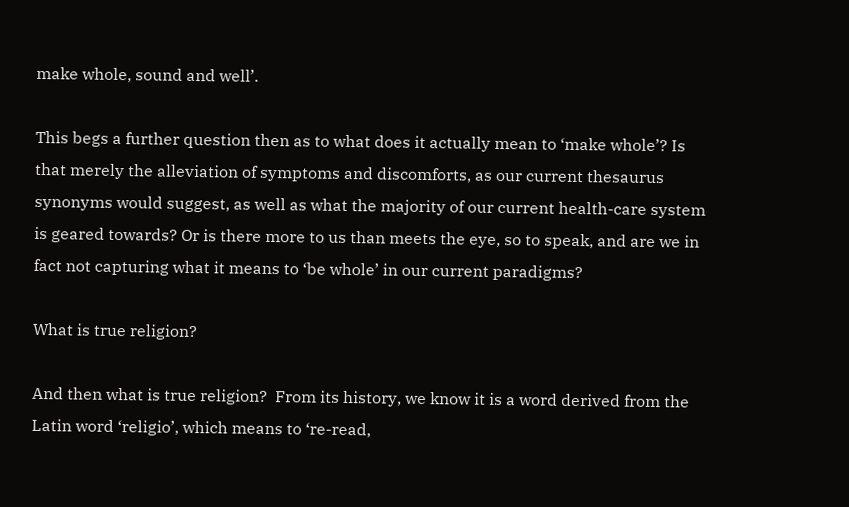make whole, sound and well’.

This begs a further question then as to what does it actually mean to ‘make whole’? Is that merely the alleviation of symptoms and discomforts, as our current thesaurus synonyms would suggest, as well as what the majority of our current health-care system is geared towards? Or is there more to us than meets the eye, so to speak, and are we in fact not capturing what it means to ‘be whole’ in our current paradigms?

What is true religion?

And then what is true religion?  From its history, we know it is a word derived from the Latin word ‘religio’, which means to ‘re-read,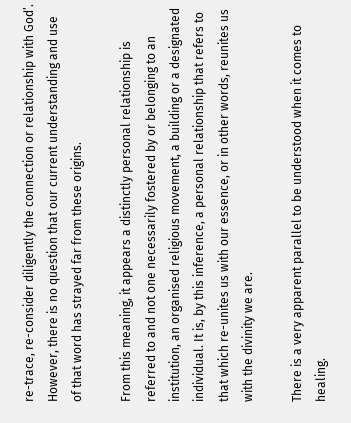re-trace, re-consider diligently the connection or relationship with God’.  However, there is no question that our current understanding and use of that word has strayed far from these origins.

From this meaning, it appears a distinctly personal relationship is referred to and not one necessarily fostered by or belonging to an institution, an organised religious movement, a building or a designated individual. It is, by this inference, a personal relationship that refers to that which re-unites us with our essence, or in other words, reunites us with the divinity we are.

There is a very apparent parallel to be understood when it comes to healing.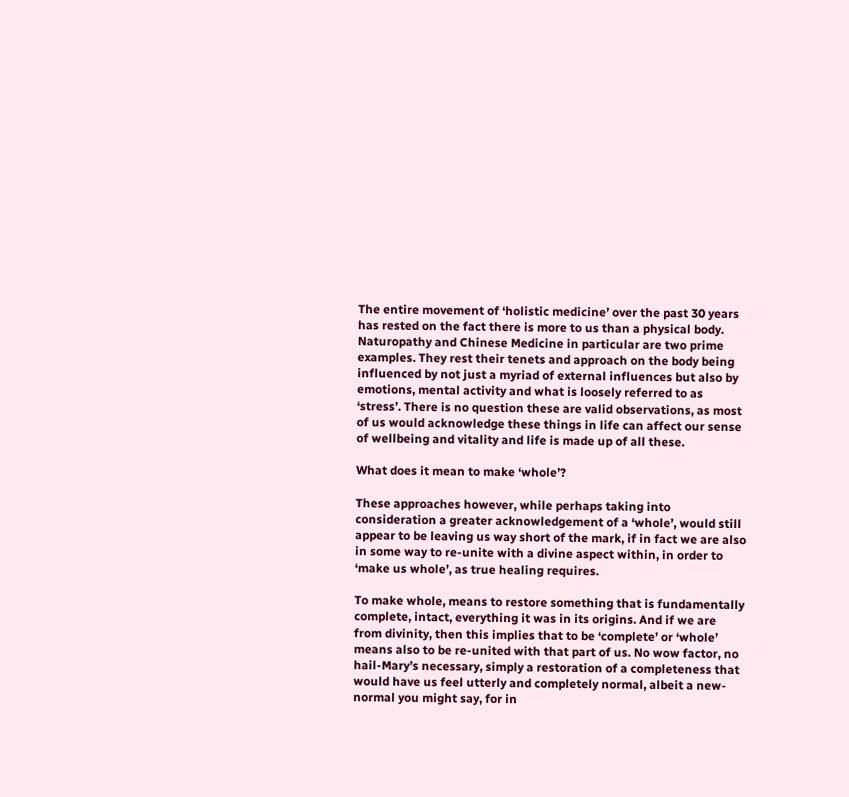The entire movement of ‘holistic medicine’ over the past 30 years has rested on the fact there is more to us than a physical body. Naturopathy and Chinese Medicine in particular are two prime examples. They rest their tenets and approach on the body being influenced by not just a myriad of external influences but also by emotions, mental activity and what is loosely referred to as ‘stress’. There is no question these are valid observations, as most of us would acknowledge these things in life can affect our sense of wellbeing and vitality and life is made up of all these.

What does it mean to make ‘whole’?

These approaches however, while perhaps taking into consideration a greater acknowledgement of a ‘whole’, would still appear to be leaving us way short of the mark, if in fact we are also in some way to re-unite with a divine aspect within, in order to ‘make us whole’, as true healing requires.

To make whole, means to restore something that is fundamentally complete, intact, everything it was in its origins. And if we are from divinity, then this implies that to be ‘complete’ or ‘whole’ means also to be re-united with that part of us. No wow factor, no hail-Mary’s necessary, simply a restoration of a completeness that would have us feel utterly and completely normal, albeit a new-normal you might say, for in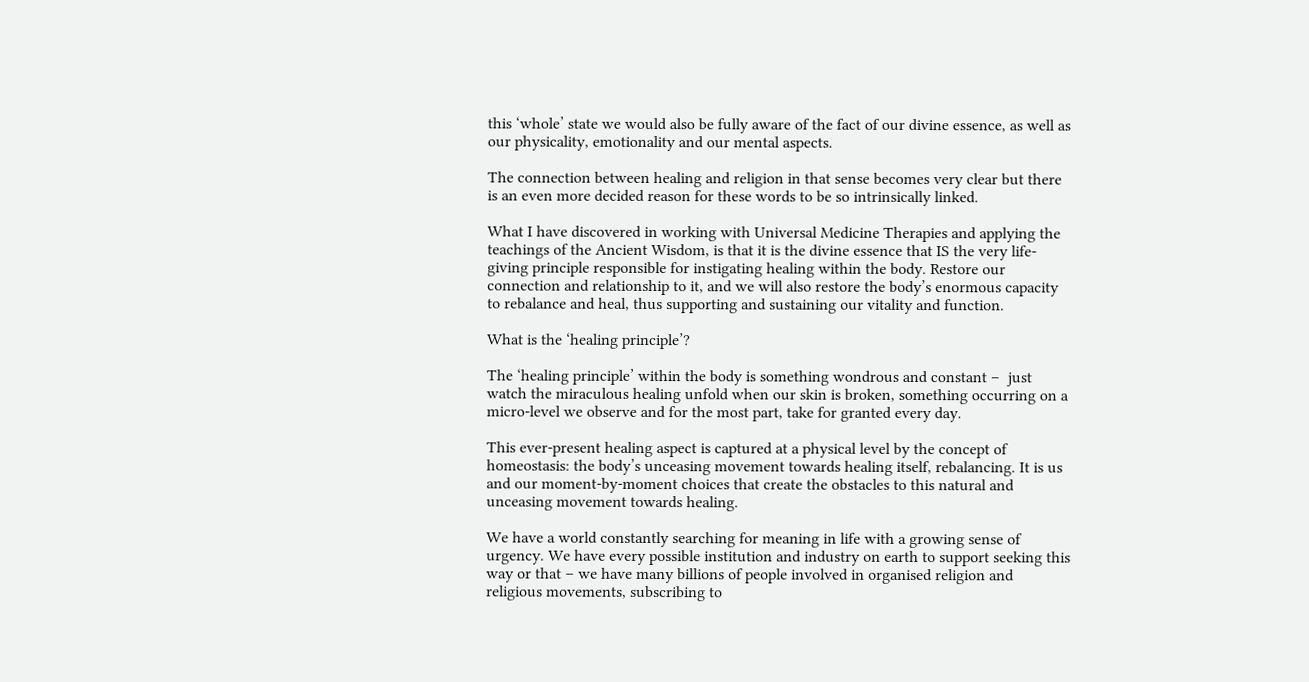this ‘whole’ state we would also be fully aware of the fact of our divine essence, as well as our physicality, emotionality and our mental aspects.

The connection between healing and religion in that sense becomes very clear but there is an even more decided reason for these words to be so intrinsically linked.

What I have discovered in working with Universal Medicine Therapies and applying the teachings of the Ancient Wisdom, is that it is the divine essence that IS the very life-giving principle responsible for instigating healing within the body. Restore our connection and relationship to it, and we will also restore the body’s enormous capacity to rebalance and heal, thus supporting and sustaining our vitality and function.

What is the ‘healing principle’?

The ‘healing principle’ within the body is something wondrous and constant –  just watch the miraculous healing unfold when our skin is broken, something occurring on a micro-level we observe and for the most part, take for granted every day.

This ever-present healing aspect is captured at a physical level by the concept of homeostasis: the body’s unceasing movement towards healing itself, rebalancing. It is us and our moment-by-moment choices that create the obstacles to this natural and unceasing movement towards healing.

We have a world constantly searching for meaning in life with a growing sense of urgency. We have every possible institution and industry on earth to support seeking this way or that – we have many billions of people involved in organised religion and religious movements, subscribing to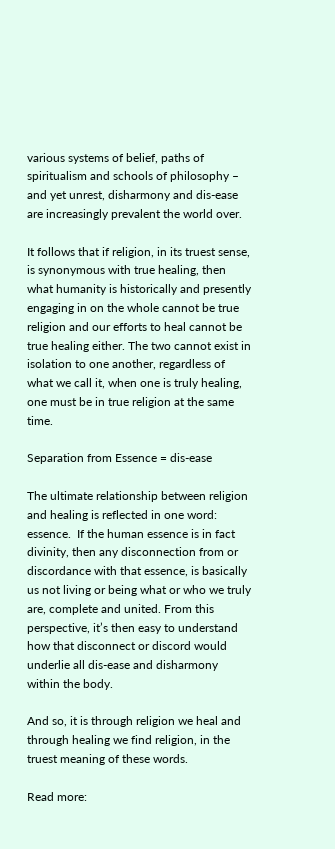various systems of belief, paths of spiritualism and schools of philosophy – and yet unrest, disharmony and dis-ease are increasingly prevalent the world over.

It follows that if religion, in its truest sense, is synonymous with true healing, then what humanity is historically and presently engaging in on the whole cannot be true religion and our efforts to heal cannot be true healing either. The two cannot exist in isolation to one another, regardless of what we call it, when one is truly healing, one must be in true religion at the same time.

Separation from Essence = dis-ease

The ultimate relationship between religion and healing is reflected in one word: essence.  If the human essence is in fact divinity, then any disconnection from or discordance with that essence, is basically us not living or being what or who we truly are, complete and united. From this perspective, it’s then easy to understand how that disconnect or discord would underlie all dis-ease and disharmony within the body.

And so, it is through religion we heal and through healing we find religion, in the truest meaning of these words.

Read more: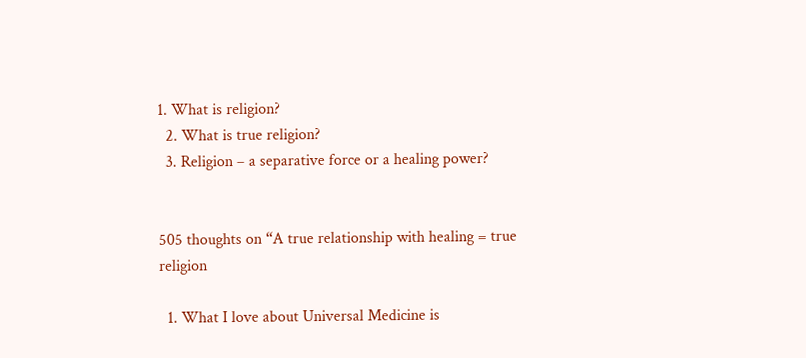1. What is religion?
  2. What is true religion?
  3. Religion – a separative force or a healing power?


505 thoughts on “A true relationship with healing = true religion

  1. What I love about Universal Medicine is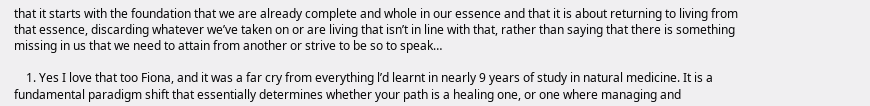that it starts with the foundation that we are already complete and whole in our essence and that it is about returning to living from that essence, discarding whatever we’ve taken on or are living that isn’t in line with that, rather than saying that there is something missing in us that we need to attain from another or strive to be so to speak…

    1. Yes I love that too Fiona, and it was a far cry from everything l’d learnt in nearly 9 years of study in natural medicine. It is a fundamental paradigm shift that essentially determines whether your path is a healing one, or one where managing and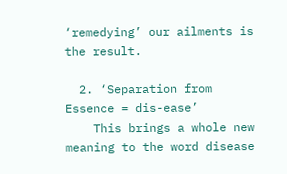‘remedying’ our ailments is the result.

  2. ‘Separation from Essence = dis-ease’
    This brings a whole new meaning to the word disease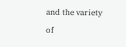and the variety of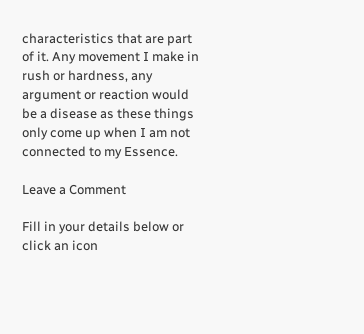characteristics that are part of it. Any movement I make in rush or hardness, any argument or reaction would be a disease as these things only come up when I am not connected to my Essence.

Leave a Comment

Fill in your details below or click an icon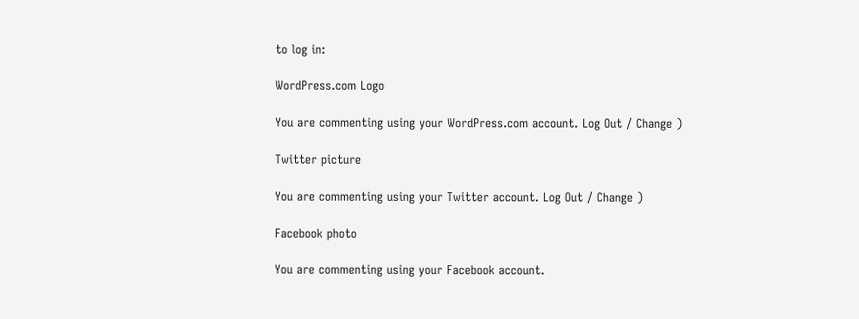to log in:

WordPress.com Logo

You are commenting using your WordPress.com account. Log Out / Change )

Twitter picture

You are commenting using your Twitter account. Log Out / Change )

Facebook photo

You are commenting using your Facebook account.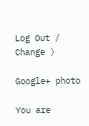Log Out / Change )

Google+ photo

You are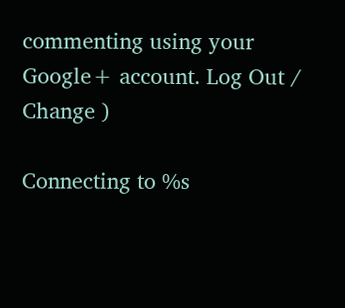commenting using your Google+ account. Log Out / Change )

Connecting to %s